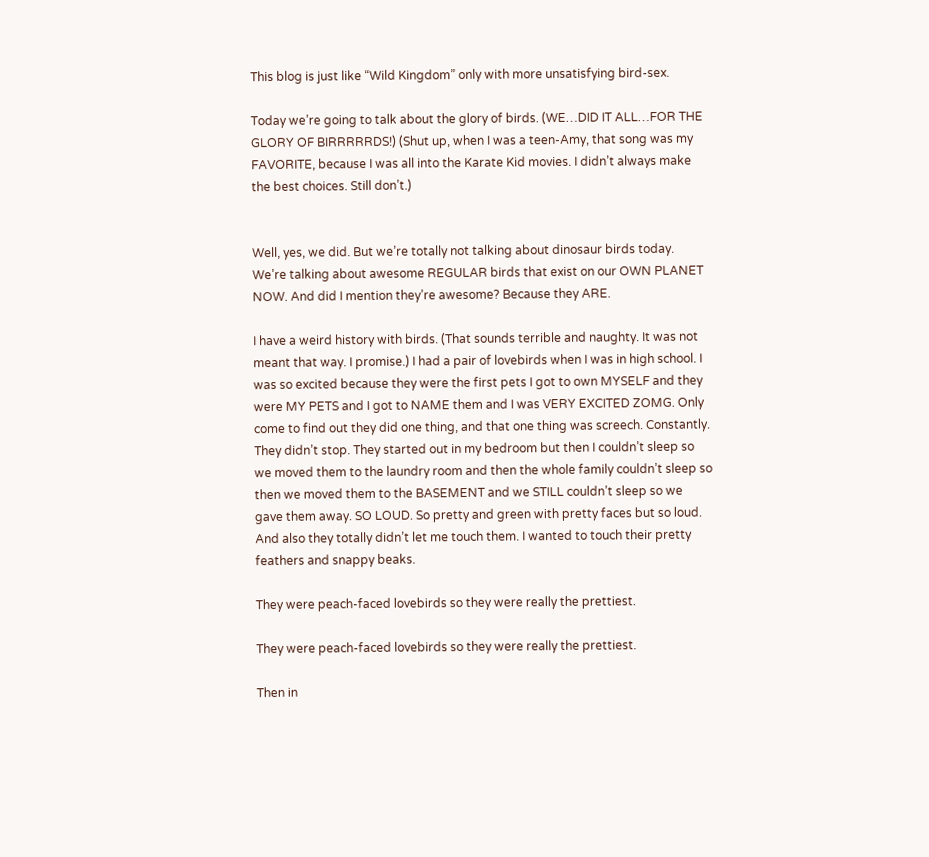This blog is just like “Wild Kingdom” only with more unsatisfying bird-sex.

Today we’re going to talk about the glory of birds. (WE…DID IT ALL…FOR THE GLORY OF BIRRRRRDS!) (Shut up, when I was a teen-Amy, that song was my FAVORITE, because I was all into the Karate Kid movies. I didn’t always make the best choices. Still don’t.)


Well, yes, we did. But we’re totally not talking about dinosaur birds today. We’re talking about awesome REGULAR birds that exist on our OWN PLANET NOW. And did I mention they’re awesome? Because they ARE.

I have a weird history with birds. (That sounds terrible and naughty. It was not meant that way. I promise.) I had a pair of lovebirds when I was in high school. I was so excited because they were the first pets I got to own MYSELF and they were MY PETS and I got to NAME them and I was VERY EXCITED ZOMG. Only come to find out they did one thing, and that one thing was screech. Constantly. They didn’t stop. They started out in my bedroom but then I couldn’t sleep so we moved them to the laundry room and then the whole family couldn’t sleep so then we moved them to the BASEMENT and we STILL couldn’t sleep so we gave them away. SO LOUD. So pretty and green with pretty faces but so loud. And also they totally didn’t let me touch them. I wanted to touch their pretty feathers and snappy beaks.

They were peach-faced lovebirds so they were really the prettiest.

They were peach-faced lovebirds so they were really the prettiest.

Then in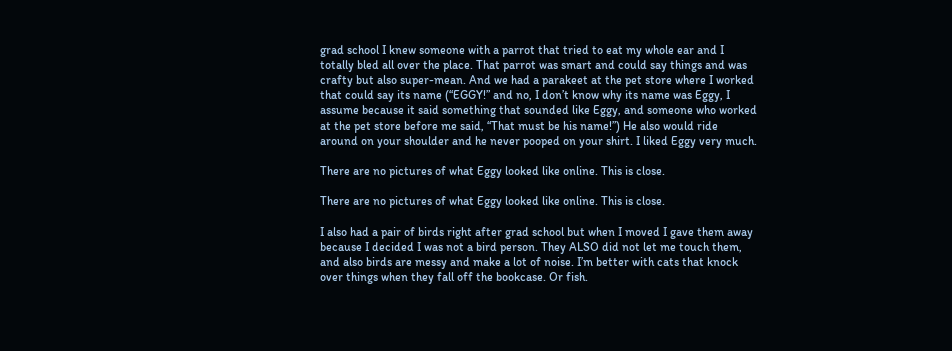grad school I knew someone with a parrot that tried to eat my whole ear and I totally bled all over the place. That parrot was smart and could say things and was crafty but also super-mean. And we had a parakeet at the pet store where I worked that could say its name (“EGGY!” and no, I don’t know why its name was Eggy, I assume because it said something that sounded like Eggy, and someone who worked at the pet store before me said, “That must be his name!”) He also would ride around on your shoulder and he never pooped on your shirt. I liked Eggy very much.

There are no pictures of what Eggy looked like online. This is close.

There are no pictures of what Eggy looked like online. This is close.

I also had a pair of birds right after grad school but when I moved I gave them away because I decided I was not a bird person. They ALSO did not let me touch them, and also birds are messy and make a lot of noise. I’m better with cats that knock over things when they fall off the bookcase. Or fish.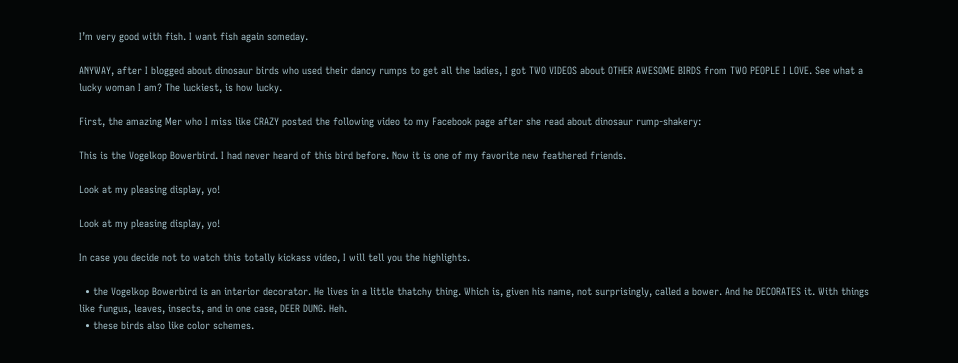I’m very good with fish. I want fish again someday.

ANYWAY, after I blogged about dinosaur birds who used their dancy rumps to get all the ladies, I got TWO VIDEOS about OTHER AWESOME BIRDS from TWO PEOPLE I LOVE. See what a lucky woman I am? The luckiest, is how lucky.

First, the amazing Mer who I miss like CRAZY posted the following video to my Facebook page after she read about dinosaur rump-shakery:

This is the Vogelkop Bowerbird. I had never heard of this bird before. Now it is one of my favorite new feathered friends.

Look at my pleasing display, yo!

Look at my pleasing display, yo!

In case you decide not to watch this totally kickass video, I will tell you the highlights.

  • the Vogelkop Bowerbird is an interior decorator. He lives in a little thatchy thing. Which is, given his name, not surprisingly, called a bower. And he DECORATES it. With things like fungus, leaves, insects, and in one case, DEER DUNG. Heh.
  • these birds also like color schemes.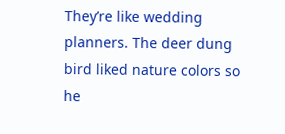They’re like wedding planners. The deer dung bird liked nature colors so he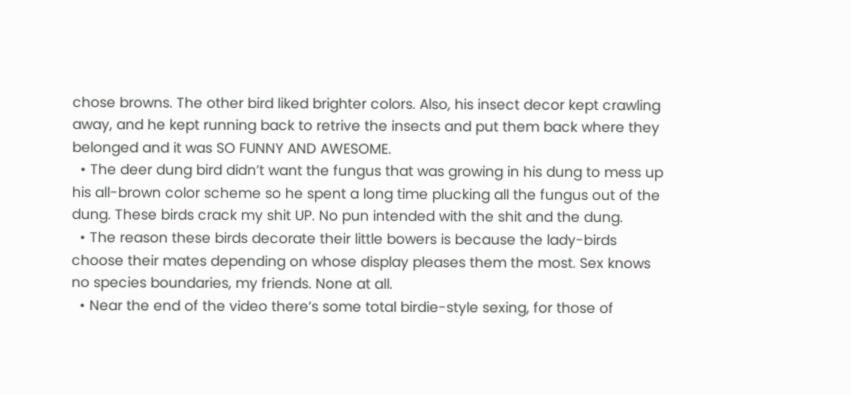chose browns. The other bird liked brighter colors. Also, his insect decor kept crawling away, and he kept running back to retrive the insects and put them back where they belonged and it was SO FUNNY AND AWESOME.
  • The deer dung bird didn’t want the fungus that was growing in his dung to mess up his all-brown color scheme so he spent a long time plucking all the fungus out of the dung. These birds crack my shit UP. No pun intended with the shit and the dung.
  • The reason these birds decorate their little bowers is because the lady-birds choose their mates depending on whose display pleases them the most. Sex knows no species boundaries, my friends. None at all.
  • Near the end of the video there’s some total birdie-style sexing, for those of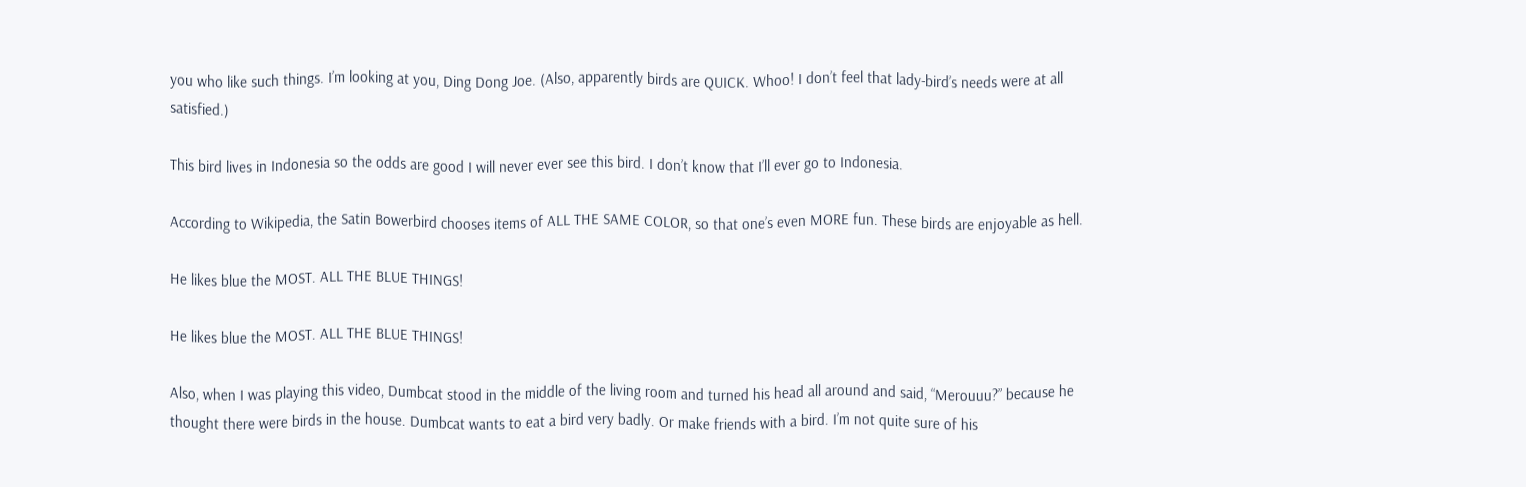you who like such things. I’m looking at you, Ding Dong Joe. (Also, apparently birds are QUICK. Whoo! I don’t feel that lady-bird’s needs were at all satisfied.)

This bird lives in Indonesia so the odds are good I will never ever see this bird. I don’t know that I’ll ever go to Indonesia.

According to Wikipedia, the Satin Bowerbird chooses items of ALL THE SAME COLOR, so that one’s even MORE fun. These birds are enjoyable as hell.

He likes blue the MOST. ALL THE BLUE THINGS!

He likes blue the MOST. ALL THE BLUE THINGS!

Also, when I was playing this video, Dumbcat stood in the middle of the living room and turned his head all around and said, “Merouuu?” because he thought there were birds in the house. Dumbcat wants to eat a bird very badly. Or make friends with a bird. I’m not quite sure of his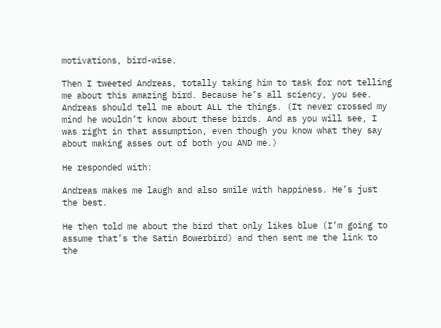motivations, bird-wise.

Then I tweeted Andreas, totally taking him to task for not telling me about this amazing bird. Because he’s all sciency, you see. Andreas should tell me about ALL the things. (It never crossed my mind he wouldn’t know about these birds. And as you will see, I was right in that assumption, even though you know what they say about making asses out of both you AND me.)

He responded with:

Andreas makes me laugh and also smile with happiness. He’s just the best.

He then told me about the bird that only likes blue (I’m going to assume that’s the Satin Bowerbird) and then sent me the link to the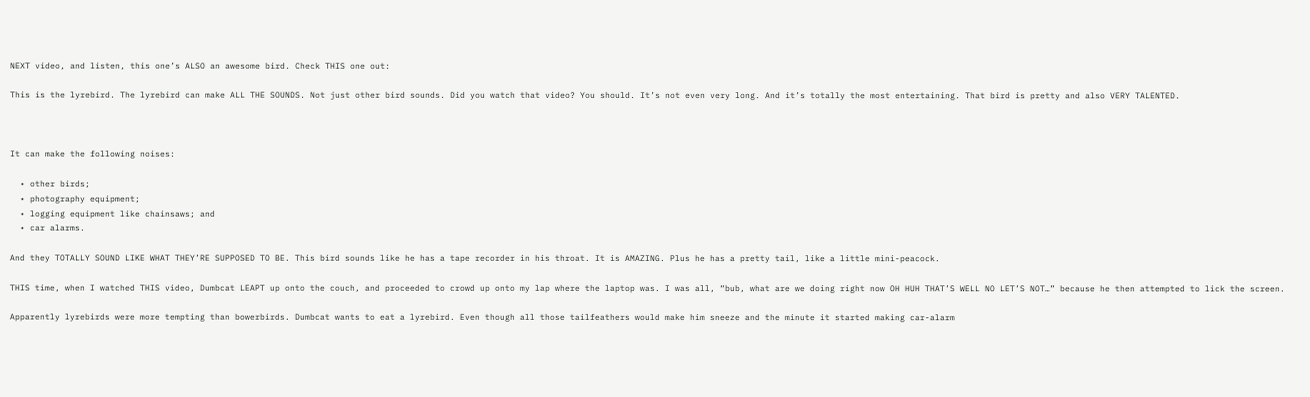NEXT video, and listen, this one’s ALSO an awesome bird. Check THIS one out:

This is the lyrebird. The lyrebird can make ALL THE SOUNDS. Not just other bird sounds. Did you watch that video? You should. It’s not even very long. And it’s totally the most entertaining. That bird is pretty and also VERY TALENTED.



It can make the following noises:

  • other birds;
  • photography equipment;
  • logging equipment like chainsaws; and
  • car alarms.

And they TOTALLY SOUND LIKE WHAT THEY’RE SUPPOSED TO BE. This bird sounds like he has a tape recorder in his throat. It is AMAZING. Plus he has a pretty tail, like a little mini-peacock.

THIS time, when I watched THIS video, Dumbcat LEAPT up onto the couch, and proceeded to crowd up onto my lap where the laptop was. I was all, “bub, what are we doing right now OH HUH THAT’S WELL NO LET’S NOT…” because he then attempted to lick the screen.

Apparently lyrebirds were more tempting than bowerbirds. Dumbcat wants to eat a lyrebird. Even though all those tailfeathers would make him sneeze and the minute it started making car-alarm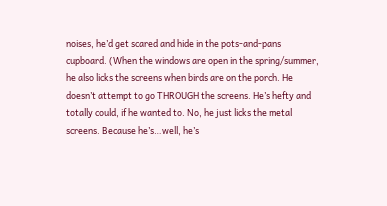noises, he’d get scared and hide in the pots-and-pans cupboard. (When the windows are open in the spring/summer, he also licks the screens when birds are on the porch. He doesn’t attempt to go THROUGH the screens. He’s hefty and totally could, if he wanted to. No, he just licks the metal screens. Because he’s…well, he’s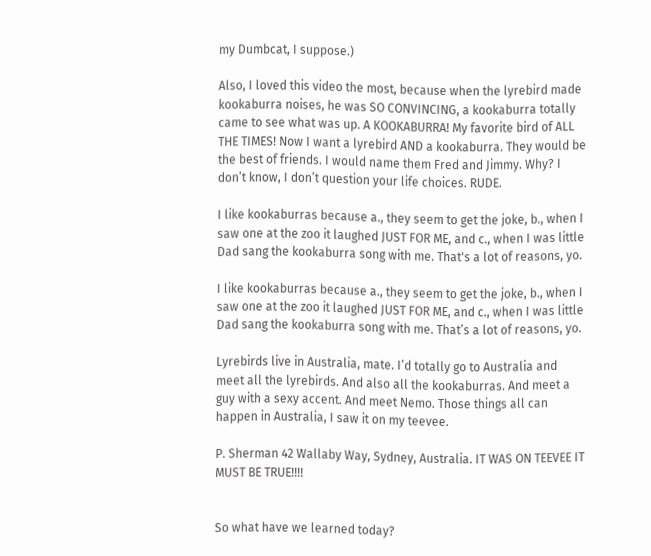my Dumbcat, I suppose.)

Also, I loved this video the most, because when the lyrebird made kookaburra noises, he was SO CONVINCING, a kookaburra totally came to see what was up. A KOOKABURRA! My favorite bird of ALL THE TIMES! Now I want a lyrebird AND a kookaburra. They would be the best of friends. I would name them Fred and Jimmy. Why? I don’t know, I don’t question your life choices. RUDE.

I like kookaburras because a., they seem to get the joke, b., when I saw one at the zoo it laughed JUST FOR ME, and c., when I was little Dad sang the kookaburra song with me. That's a lot of reasons, yo.

I like kookaburras because a., they seem to get the joke, b., when I saw one at the zoo it laughed JUST FOR ME, and c., when I was little Dad sang the kookaburra song with me. That’s a lot of reasons, yo.

Lyrebirds live in Australia, mate. I’d totally go to Australia and meet all the lyrebirds. And also all the kookaburras. And meet a guy with a sexy accent. And meet Nemo. Those things all can happen in Australia, I saw it on my teevee.

P. Sherman 42 Wallaby Way, Sydney, Australia. IT WAS ON TEEVEE IT MUST BE TRUE!!!!


So what have we learned today?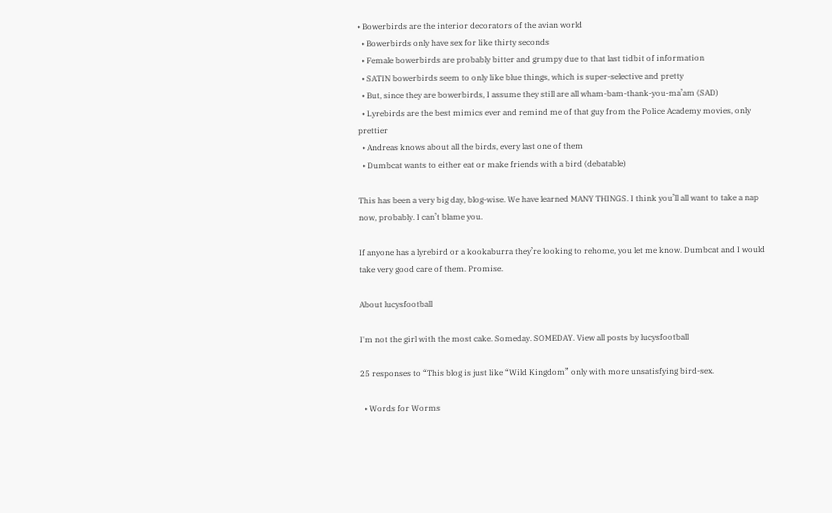• Bowerbirds are the interior decorators of the avian world
  • Bowerbirds only have sex for like thirty seconds
  • Female bowerbirds are probably bitter and grumpy due to that last tidbit of information
  • SATIN bowerbirds seem to only like blue things, which is super-selective and pretty
  • But, since they are bowerbirds, I assume they still are all wham-bam-thank-you-ma’am (SAD)
  • Lyrebirds are the best mimics ever and remind me of that guy from the Police Academy movies, only prettier
  • Andreas knows about all the birds, every last one of them
  • Dumbcat wants to either eat or make friends with a bird (debatable)

This has been a very big day, blog-wise. We have learned MANY THINGS. I think you’ll all want to take a nap now, probably. I can’t blame you.

If anyone has a lyrebird or a kookaburra they’re looking to rehome, you let me know. Dumbcat and I would take very good care of them. Promise.

About lucysfootball

I'm not the girl with the most cake. Someday. SOMEDAY. View all posts by lucysfootball

25 responses to “This blog is just like “Wild Kingdom” only with more unsatisfying bird-sex.

  • Words for Worms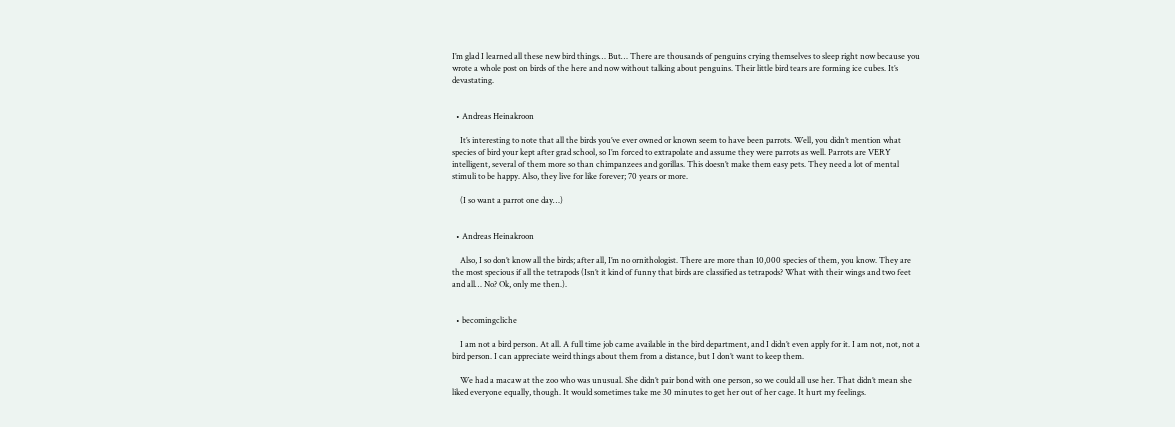I’m glad I learned all these new bird things… But… There are thousands of penguins crying themselves to sleep right now because you wrote a whole post on birds of the here and now without talking about penguins. Their little bird tears are forming ice cubes. It’s devastating.


  • Andreas Heinakroon

    It’s interesting to note that all the birds you’ve ever owned or known seem to have been parrots. Well, you didn’t mention what species of bird your kept after grad school, so I’m forced to extrapolate and assume they were parrots as well. Parrots are VERY intelligent, several of them more so than chimpanzees and gorillas. This doesn’t make them easy pets. They need a lot of mental stimuli to be happy. Also, they live for like forever; 70 years or more.

    (I so want a parrot one day…)


  • Andreas Heinakroon

    Also, I so don’t know all the birds; after all, I’m no ornithologist. There are more than 10,000 species of them, you know. They are the most specious if all the tetrapods (Isn’t it kind of funny that birds are classified as tetrapods? What with their wings and two feet and all… No? Ok, only me then.).


  • becomingcliche

    I am not a bird person. At all. A full time job came available in the bird department, and I didn’t even apply for it. I am not, not, not a bird person. I can appreciate weird things about them from a distance, but I don’t want to keep them.

    We had a macaw at the zoo who was unusual. She didn’t pair bond with one person, so we could all use her. That didn’t mean she liked everyone equally, though. It would sometimes take me 30 minutes to get her out of her cage. It hurt my feelings.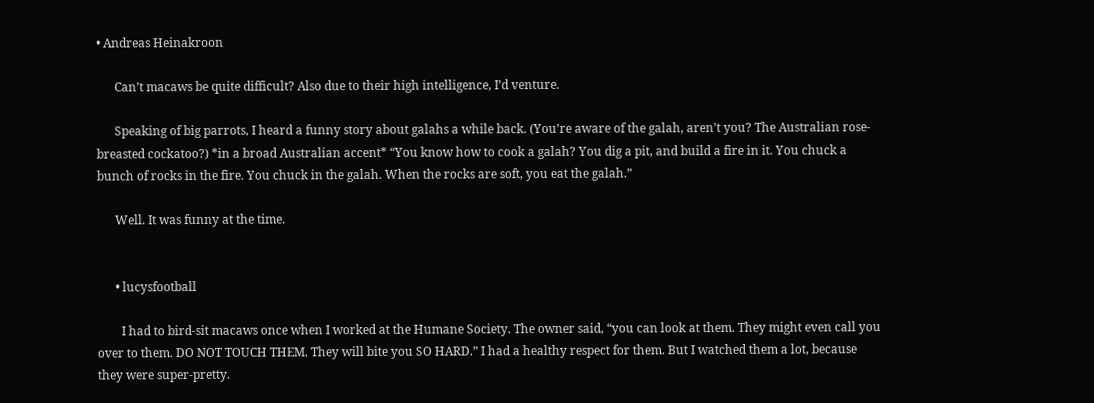• Andreas Heinakroon

      Can’t macaws be quite difficult? Also due to their high intelligence, I’d venture.

      Speaking of big parrots, I heard a funny story about galahs a while back. (You’re aware of the galah, aren’t you? The Australian rose-breasted cockatoo?) *in a broad Australian accent* “You know how to cook a galah? You dig a pit, and build a fire in it. You chuck a bunch of rocks in the fire. You chuck in the galah. When the rocks are soft, you eat the galah.”

      Well. It was funny at the time.


      • lucysfootball

        I had to bird-sit macaws once when I worked at the Humane Society. The owner said, “you can look at them. They might even call you over to them. DO NOT TOUCH THEM. They will bite you SO HARD.” I had a healthy respect for them. But I watched them a lot, because they were super-pretty.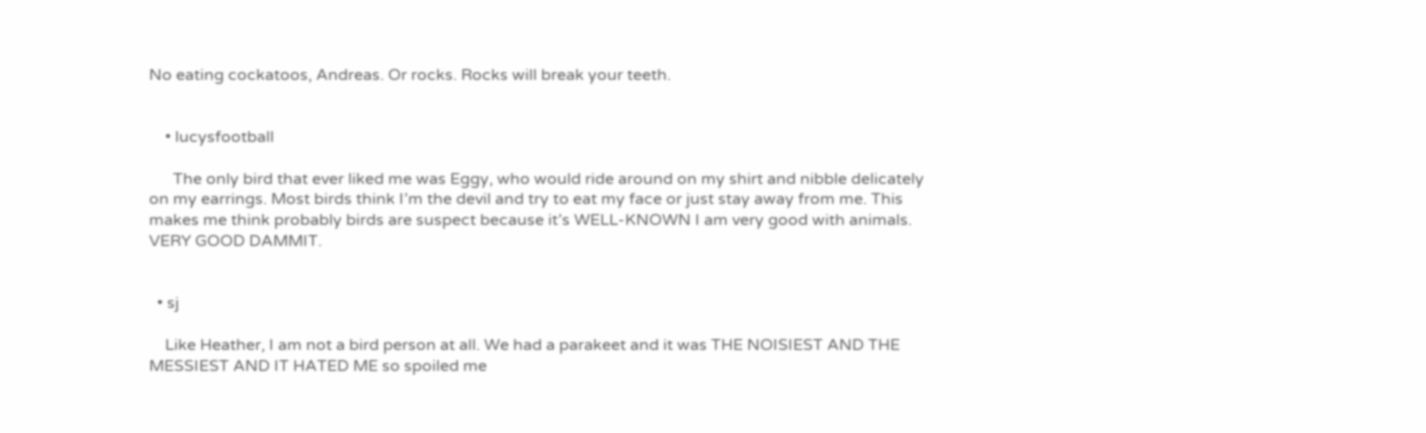No eating cockatoos, Andreas. Or rocks. Rocks will break your teeth.


    • lucysfootball

      The only bird that ever liked me was Eggy, who would ride around on my shirt and nibble delicately on my earrings. Most birds think I’m the devil and try to eat my face or just stay away from me. This makes me think probably birds are suspect because it’s WELL-KNOWN I am very good with animals. VERY GOOD DAMMIT.


  • sj

    Like Heather, I am not a bird person at all. We had a parakeet and it was THE NOISIEST AND THE MESSIEST AND IT HATED ME so spoiled me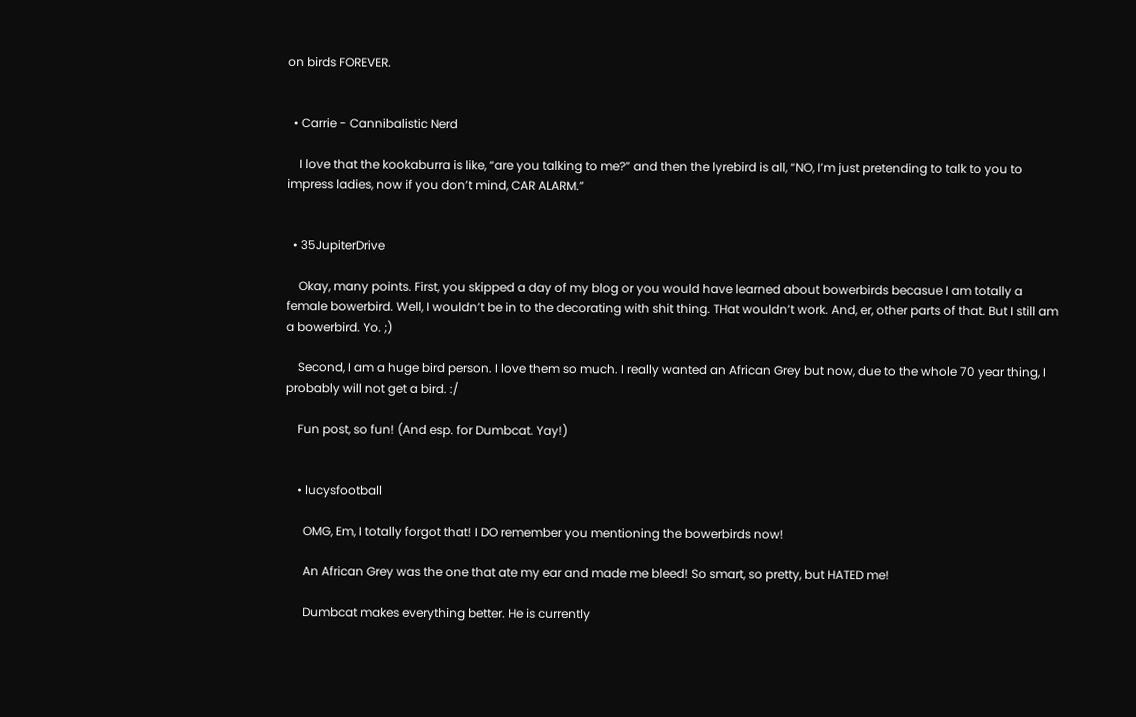on birds FOREVER.


  • Carrie - Cannibalistic Nerd

    I love that the kookaburra is like, “are you talking to me?” and then the lyrebird is all, “NO, I’m just pretending to talk to you to impress ladies, now if you don’t mind, CAR ALARM.”


  • 35JupiterDrive

    Okay, many points. First, you skipped a day of my blog or you would have learned about bowerbirds becasue I am totally a female bowerbird. Well, I wouldn’t be in to the decorating with shit thing. THat wouldn’t work. And, er, other parts of that. But I still am a bowerbird. Yo. ;)

    Second, I am a huge bird person. I love them so much. I really wanted an African Grey but now, due to the whole 70 year thing, I probably will not get a bird. :/

    Fun post, so fun! (And esp. for Dumbcat. Yay!)


    • lucysfootball

      OMG, Em, I totally forgot that! I DO remember you mentioning the bowerbirds now!

      An African Grey was the one that ate my ear and made me bleed! So smart, so pretty, but HATED me!

      Dumbcat makes everything better. He is currently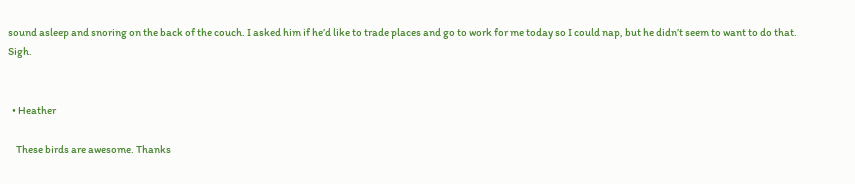sound asleep and snoring on the back of the couch. I asked him if he’d like to trade places and go to work for me today so I could nap, but he didn’t seem to want to do that. Sigh.


  • Heather

    These birds are awesome. Thanks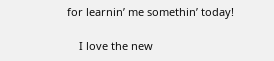for learnin’ me somethin’ today!

    I love the new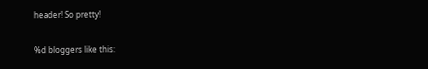header! So pretty!


%d bloggers like this: